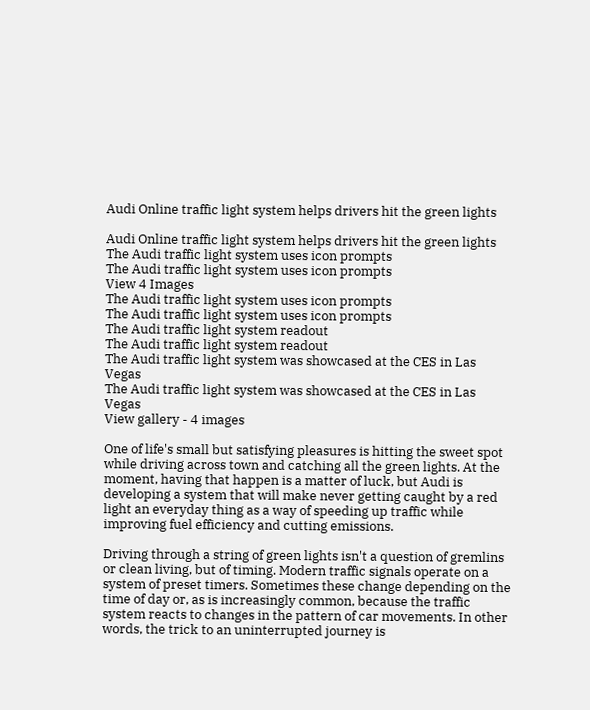Audi Online traffic light system helps drivers hit the green lights

Audi Online traffic light system helps drivers hit the green lights
The Audi traffic light system uses icon prompts
The Audi traffic light system uses icon prompts
View 4 Images
The Audi traffic light system uses icon prompts
The Audi traffic light system uses icon prompts
The Audi traffic light system readout
The Audi traffic light system readout
The Audi traffic light system was showcased at the CES in Las Vegas
The Audi traffic light system was showcased at the CES in Las Vegas
View gallery - 4 images

One of life's small but satisfying pleasures is hitting the sweet spot while driving across town and catching all the green lights. At the moment, having that happen is a matter of luck, but Audi is developing a system that will make never getting caught by a red light an everyday thing as a way of speeding up traffic while improving fuel efficiency and cutting emissions.

Driving through a string of green lights isn't a question of gremlins or clean living, but of timing. Modern traffic signals operate on a system of preset timers. Sometimes these change depending on the time of day or, as is increasingly common, because the traffic system reacts to changes in the pattern of car movements. In other words, the trick to an uninterrupted journey is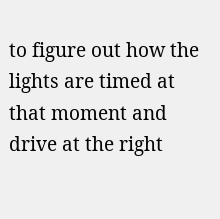to figure out how the lights are timed at that moment and drive at the right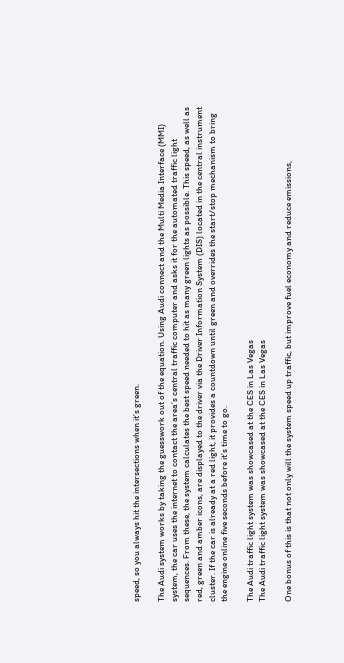speed, so you always hit the intersections when it’s green.

The Audi system works by taking the guesswork out of the equation. Using Audi connect and the Multi Media Interface (MMI) system, the car uses the internet to contact the area’s central traffic computer and asks it for the automated traffic light sequences. From these, the system calculates the best speed needed to hit as many green lights as possible. This speed, as well as red, green and amber icons, are displayed to the driver via the Driver Information System (DIS) located in the central instrument cluster. If the car is already at a red light, it provides a countdown until green and overrides the start/stop mechanism to bring the engine online five seconds before it’s time to go.

The Audi traffic light system was showcased at the CES in Las Vegas
The Audi traffic light system was showcased at the CES in Las Vegas

One bonus of this is that not only will the system speed up traffic, but improve fuel economy and reduce emissions,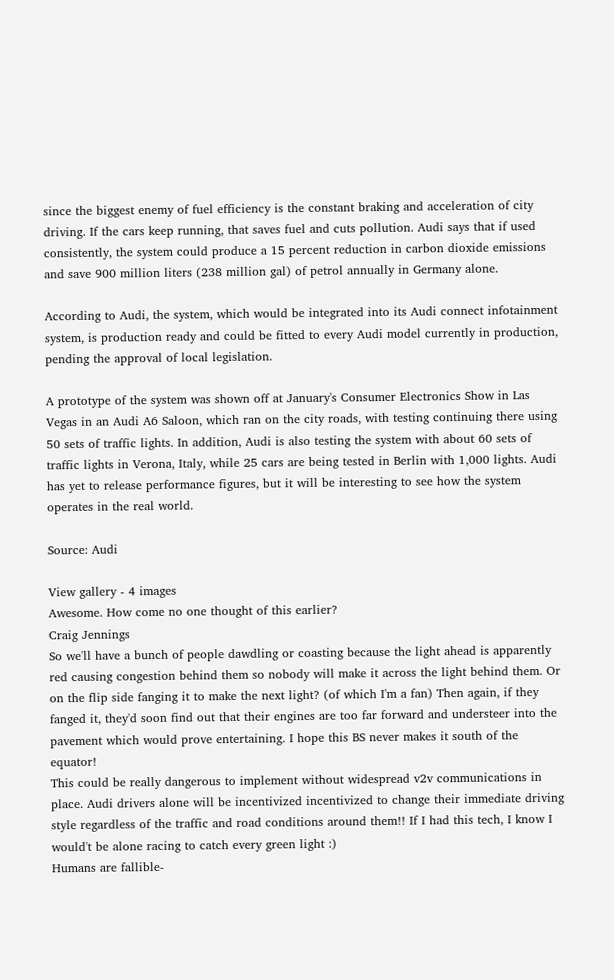since the biggest enemy of fuel efficiency is the constant braking and acceleration of city driving. If the cars keep running, that saves fuel and cuts pollution. Audi says that if used consistently, the system could produce a 15 percent reduction in carbon dioxide emissions and save 900 million liters (238 million gal) of petrol annually in Germany alone.

According to Audi, the system, which would be integrated into its Audi connect infotainment system, is production ready and could be fitted to every Audi model currently in production, pending the approval of local legislation.

A prototype of the system was shown off at January's Consumer Electronics Show in Las Vegas in an Audi A6 Saloon, which ran on the city roads, with testing continuing there using 50 sets of traffic lights. In addition, Audi is also testing the system with about 60 sets of traffic lights in Verona, Italy, while 25 cars are being tested in Berlin with 1,000 lights. Audi has yet to release performance figures, but it will be interesting to see how the system operates in the real world.

Source: Audi

View gallery - 4 images
Awesome. How come no one thought of this earlier?
Craig Jennings
So we'll have a bunch of people dawdling or coasting because the light ahead is apparently red causing congestion behind them so nobody will make it across the light behind them. Or on the flip side fanging it to make the next light? (of which I'm a fan) Then again, if they fanged it, they'd soon find out that their engines are too far forward and understeer into the pavement which would prove entertaining. I hope this BS never makes it south of the equator!
This could be really dangerous to implement without widespread v2v communications in place. Audi drivers alone will be incentivized incentivized to change their immediate driving style regardless of the traffic and road conditions around them!! If I had this tech, I know I would't be alone racing to catch every green light :)
Humans are fallible-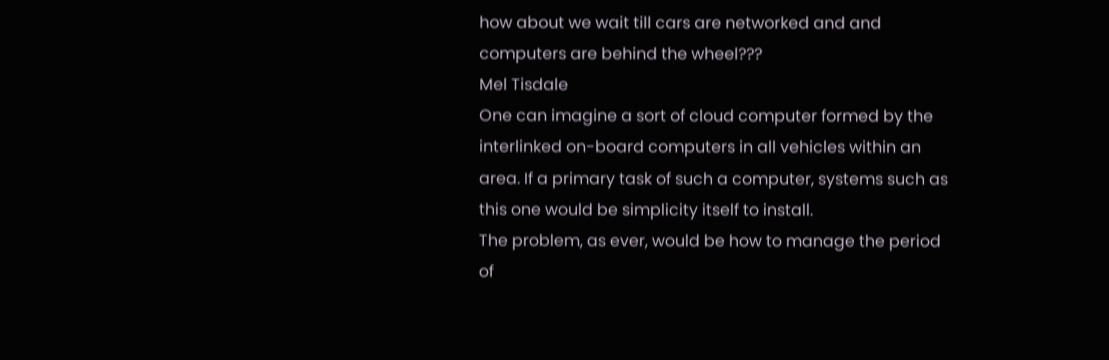how about we wait till cars are networked and and computers are behind the wheel???
Mel Tisdale
One can imagine a sort of cloud computer formed by the interlinked on-board computers in all vehicles within an area. If a primary task of such a computer, systems such as this one would be simplicity itself to install.
The problem, as ever, would be how to manage the period of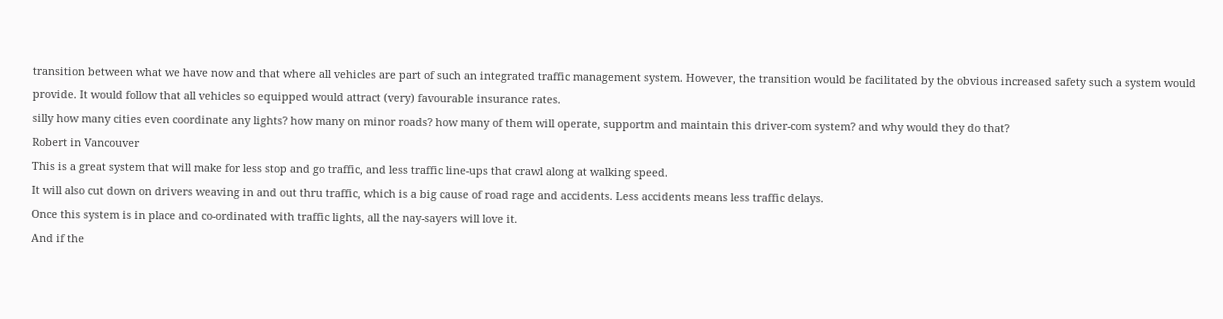transition between what we have now and that where all vehicles are part of such an integrated traffic management system. However, the transition would be facilitated by the obvious increased safety such a system would provide. It would follow that all vehicles so equipped would attract (very) favourable insurance rates.
silly how many cities even coordinate any lights? how many on minor roads? how many of them will operate, supportm and maintain this driver-com system? and why would they do that?
Robert in Vancouver
This is a great system that will make for less stop and go traffic, and less traffic line-ups that crawl along at walking speed.
It will also cut down on drivers weaving in and out thru traffic, which is a big cause of road rage and accidents. Less accidents means less traffic delays.
Once this system is in place and co-ordinated with traffic lights, all the nay-sayers will love it.
And if the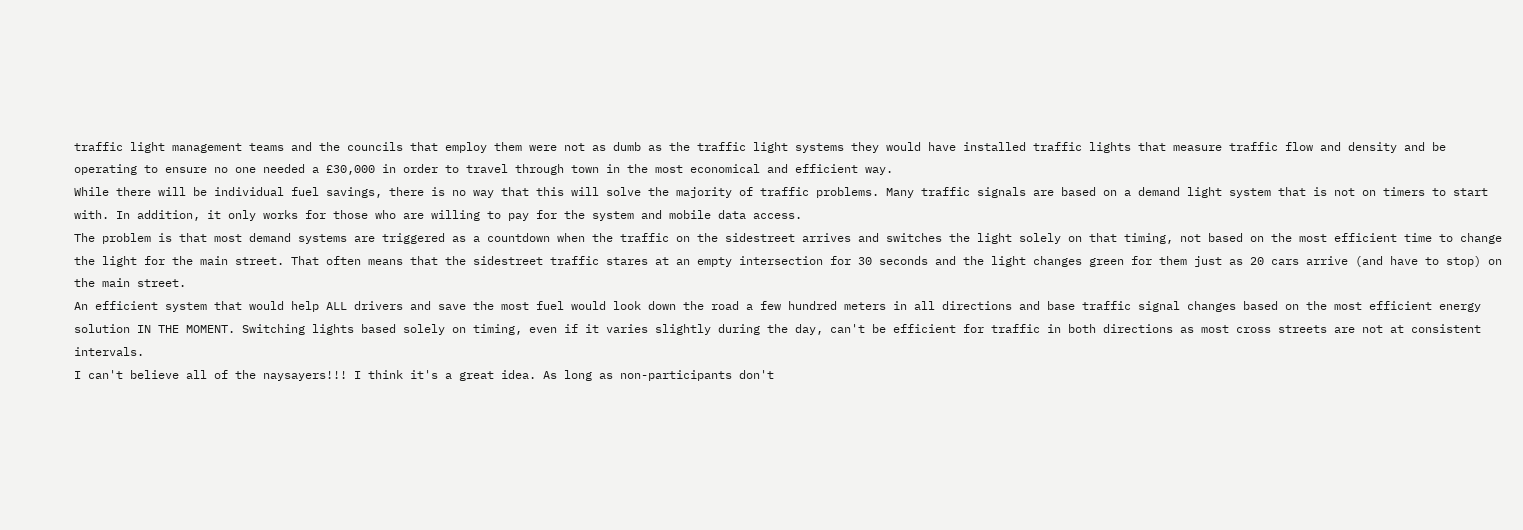traffic light management teams and the councils that employ them were not as dumb as the traffic light systems they would have installed traffic lights that measure traffic flow and density and be operating to ensure no one needed a £30,000 in order to travel through town in the most economical and efficient way.
While there will be individual fuel savings, there is no way that this will solve the majority of traffic problems. Many traffic signals are based on a demand light system that is not on timers to start with. In addition, it only works for those who are willing to pay for the system and mobile data access.
The problem is that most demand systems are triggered as a countdown when the traffic on the sidestreet arrives and switches the light solely on that timing, not based on the most efficient time to change the light for the main street. That often means that the sidestreet traffic stares at an empty intersection for 30 seconds and the light changes green for them just as 20 cars arrive (and have to stop) on the main street.
An efficient system that would help ALL drivers and save the most fuel would look down the road a few hundred meters in all directions and base traffic signal changes based on the most efficient energy solution IN THE MOMENT. Switching lights based solely on timing, even if it varies slightly during the day, can't be efficient for traffic in both directions as most cross streets are not at consistent intervals.
I can't believe all of the naysayers!!! I think it's a great idea. As long as non-participants don't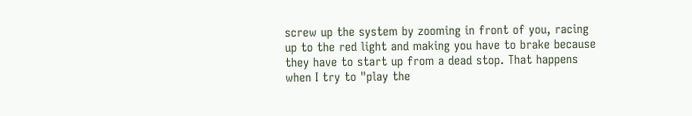screw up the system by zooming in front of you, racing up to the red light and making you have to brake because they have to start up from a dead stop. That happens when I try to "play the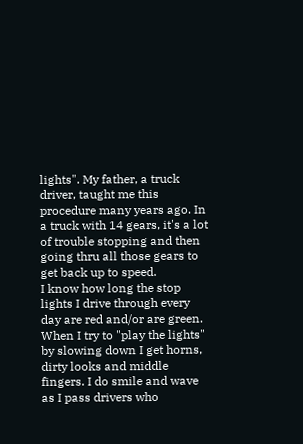lights". My father, a truck driver, taught me this procedure many years ago. In a truck with 14 gears, it's a lot of trouble stopping and then going thru all those gears to get back up to speed.
I know how long the stop lights I drive through every day are red and/or are green. When I try to "play the lights" by slowing down I get horns, dirty looks and middle fingers. I do smile and wave as I pass drivers who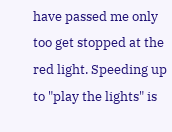have passed me only too get stopped at the red light. Speeding up to "play the lights" is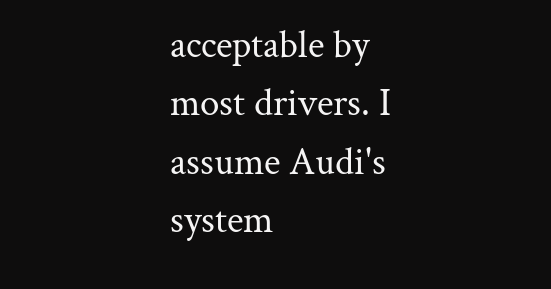acceptable by most drivers. I assume Audi's system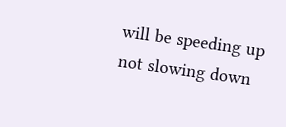will be speeding up not slowing down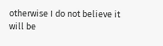otherwise I do not believe it will be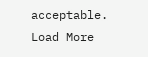acceptable.
Load More